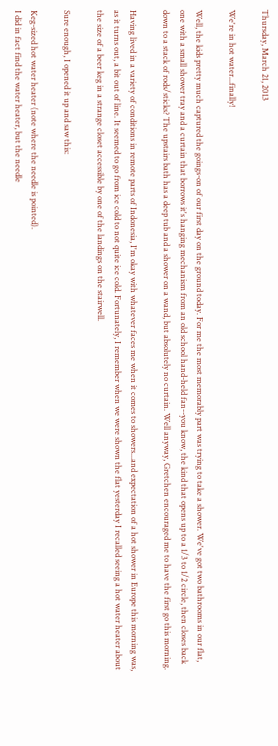Thursday, March 21, 2013

We're in hot water...finally!

Well, the kids pretty much captured the goings-on of our first day on the ground today. For me the most memorably part was trying to take a shower. We've got two bathrooms in our flat, one with a small shower tray and a curtain that borrows it's hanging mechanism from an old school hand-held fan--you know, the kind that opens up to a 1/3 to 1/2 circle, then closes back down to a stack of rods/sticks? The upstairs bath has a deep tub and a shower on a wand, but absolutely no curtain. Well anyway, Gretchen encouraged me to have the first go this morning.

Having lived in a variety of conditions in remote parts of Indonesia, I'm okay with whatever faces me when it comes to showers...and expectation of a hot shower in Europe this morning was, as it turns out, a bit out of line. It seemed to go from ice cold to not quite ice cold. Fortunately, I remember when we were shown the flat yesterday I recalled seeing a hot water heater about the size of a beer keg in a strange closet accessible by one of the landings on the stairwell.

Sure enough, I opened it up and saw this:

Keg-sized hot water heater (note where the needle is pointed).
I did in fact find the water heater, but the needle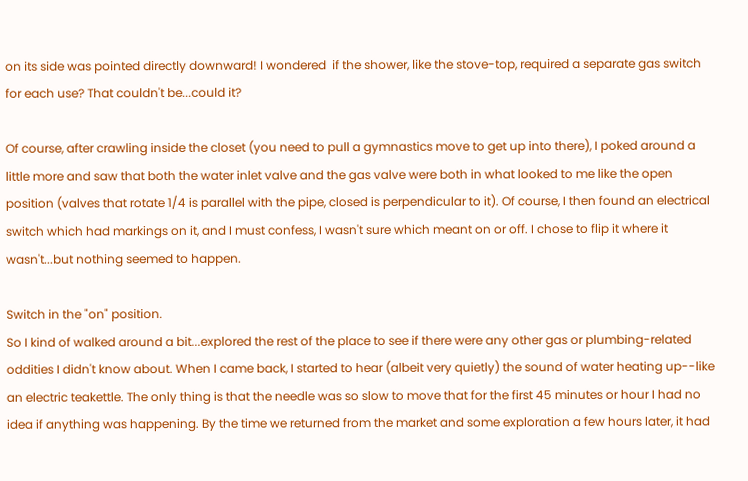on its side was pointed directly downward! I wondered  if the shower, like the stove-top, required a separate gas switch for each use? That couldn't be...could it?

Of course, after crawling inside the closet (you need to pull a gymnastics move to get up into there), I poked around a little more and saw that both the water inlet valve and the gas valve were both in what looked to me like the open position (valves that rotate 1/4 is parallel with the pipe, closed is perpendicular to it). Of course, I then found an electrical switch which had markings on it, and I must confess, I wasn't sure which meant on or off. I chose to flip it where it wasn't...but nothing seemed to happen.

Switch in the "on" position.
So I kind of walked around a bit...explored the rest of the place to see if there were any other gas or plumbing-related oddities I didn't know about. When I came back, I started to hear (albeit very quietly) the sound of water heating up--like an electric teakettle. The only thing is that the needle was so slow to move that for the first 45 minutes or hour I had no idea if anything was happening. By the time we returned from the market and some exploration a few hours later, it had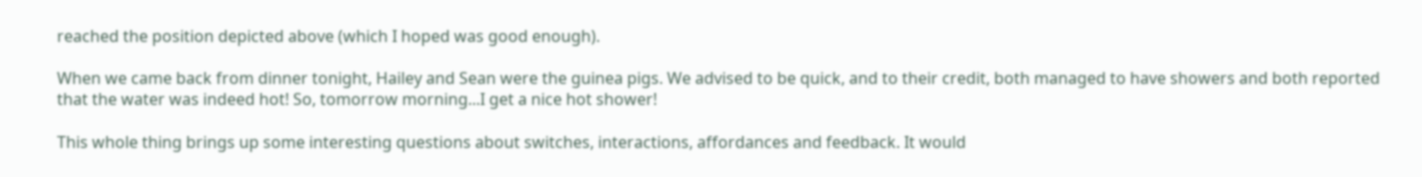reached the position depicted above (which I hoped was good enough).

When we came back from dinner tonight, Hailey and Sean were the guinea pigs. We advised to be quick, and to their credit, both managed to have showers and both reported that the water was indeed hot! So, tomorrow morning...I get a nice hot shower!

This whole thing brings up some interesting questions about switches, interactions, affordances and feedback. It would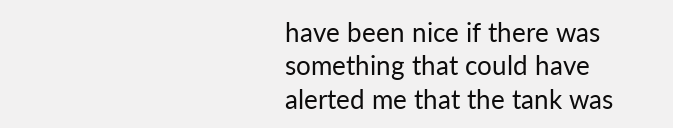have been nice if there was something that could have alerted me that the tank was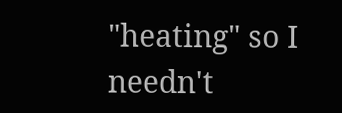"heating" so I needn't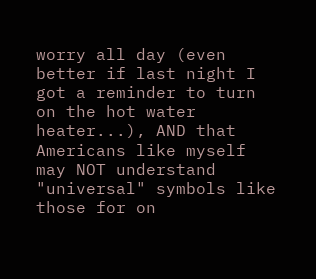worry all day (even better if last night I got a reminder to turn on the hot water heater...), AND that Americans like myself may NOT understand "universal" symbols like those for on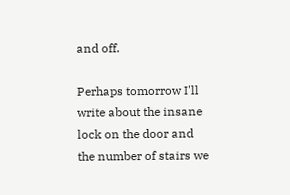and off.

Perhaps tomorrow I'll write about the insane lock on the door and the number of stairs we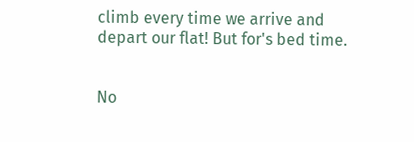climb every time we arrive and depart our flat! But for's bed time.


No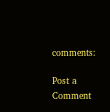comments:

Post a Comment